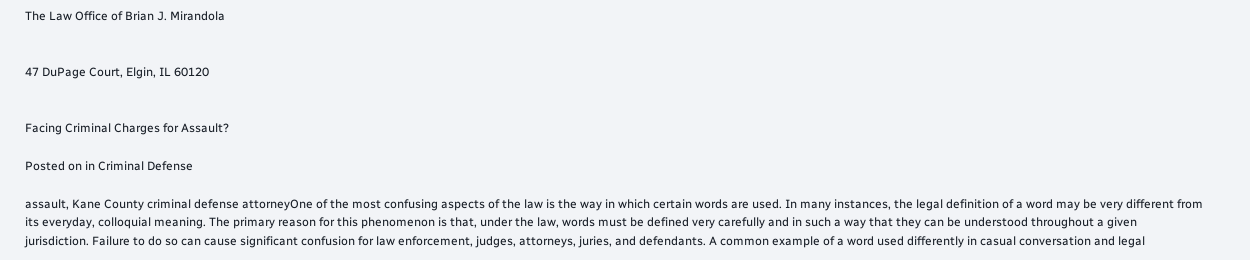The Law Office of Brian J. Mirandola


47 DuPage Court, Elgin, IL 60120


Facing Criminal Charges for Assault?

Posted on in Criminal Defense

assault, Kane County criminal defense attorneyOne of the most confusing aspects of the law is the way in which certain words are used. In many instances, the legal definition of a word may be very different from its everyday, colloquial meaning. The primary reason for this phenomenon is that, under the law, words must be defined very carefully and in such a way that they can be understood throughout a given jurisdiction. Failure to do so can cause significant confusion for law enforcement, judges, attorneys, juries, and defendants. A common example of a word used differently in casual conversation and legal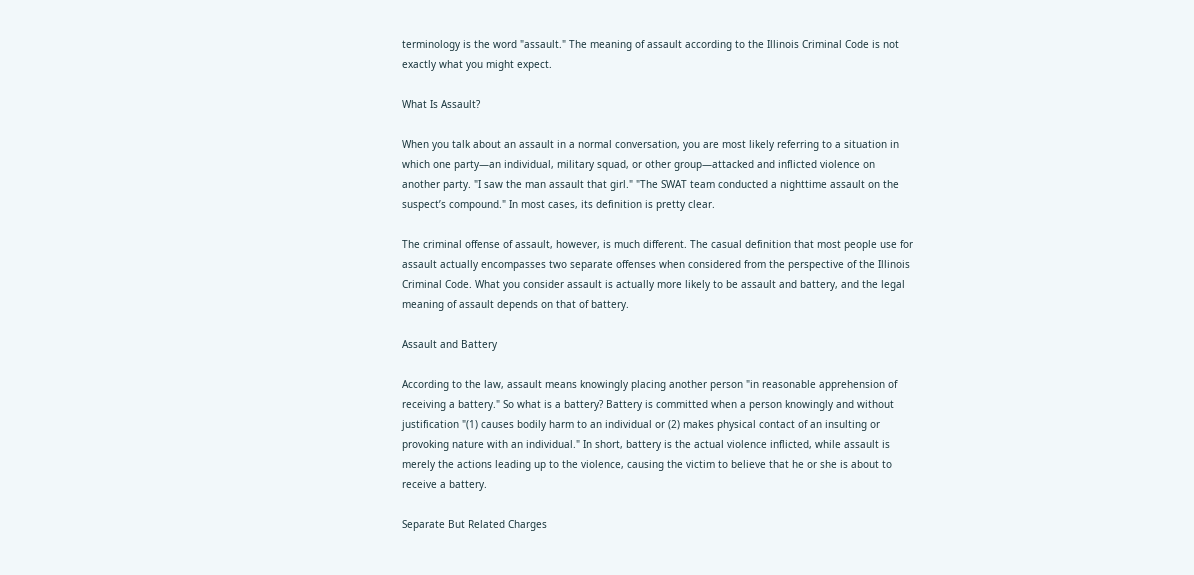terminology is the word "assault." The meaning of assault according to the Illinois Criminal Code is not exactly what you might expect.

What Is Assault?

When you talk about an assault in a normal conversation, you are most likely referring to a situation in which one party—an individual, military squad, or other group—attacked and inflicted violence on another party. "I saw the man assault that girl." "The SWAT team conducted a nighttime assault on the suspect’s compound." In most cases, its definition is pretty clear.

The criminal offense of assault, however, is much different. The casual definition that most people use for assault actually encompasses two separate offenses when considered from the perspective of the Illinois Criminal Code. What you consider assault is actually more likely to be assault and battery, and the legal meaning of assault depends on that of battery.

Assault and Battery

According to the law, assault means knowingly placing another person "in reasonable apprehension of receiving a battery." So what is a battery? Battery is committed when a person knowingly and without justification "(1) causes bodily harm to an individual or (2) makes physical contact of an insulting or provoking nature with an individual." In short, battery is the actual violence inflicted, while assault is merely the actions leading up to the violence, causing the victim to believe that he or she is about to receive a battery.

Separate But Related Charges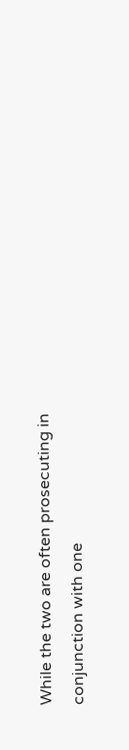While the two are often prosecuting in conjunction with one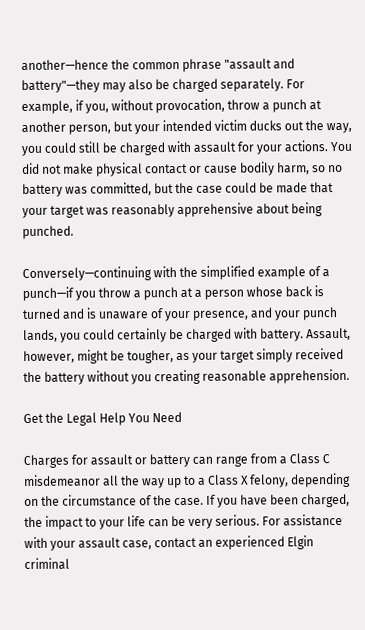another—hence the common phrase "assault and battery"—they may also be charged separately. For example, if you, without provocation, throw a punch at another person, but your intended victim ducks out the way, you could still be charged with assault for your actions. You did not make physical contact or cause bodily harm, so no battery was committed, but the case could be made that your target was reasonably apprehensive about being punched.

Conversely—continuing with the simplified example of a punch—if you throw a punch at a person whose back is turned and is unaware of your presence, and your punch lands, you could certainly be charged with battery. Assault, however, might be tougher, as your target simply received the battery without you creating reasonable apprehension.

Get the Legal Help You Need

Charges for assault or battery can range from a Class C misdemeanor all the way up to a Class X felony, depending on the circumstance of the case. If you have been charged, the impact to your life can be very serious. For assistance with your assault case, contact an experienced Elgin criminal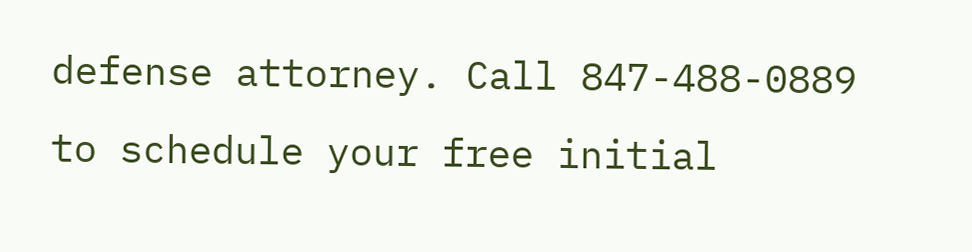defense attorney. Call 847-488-0889 to schedule your free initial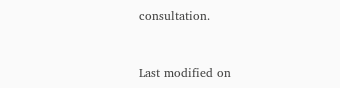consultation.


Last modified on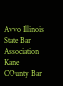Avvo Illinois State Bar Association Kane COunty Bar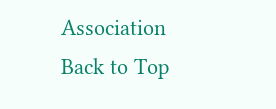Association
Back to Top